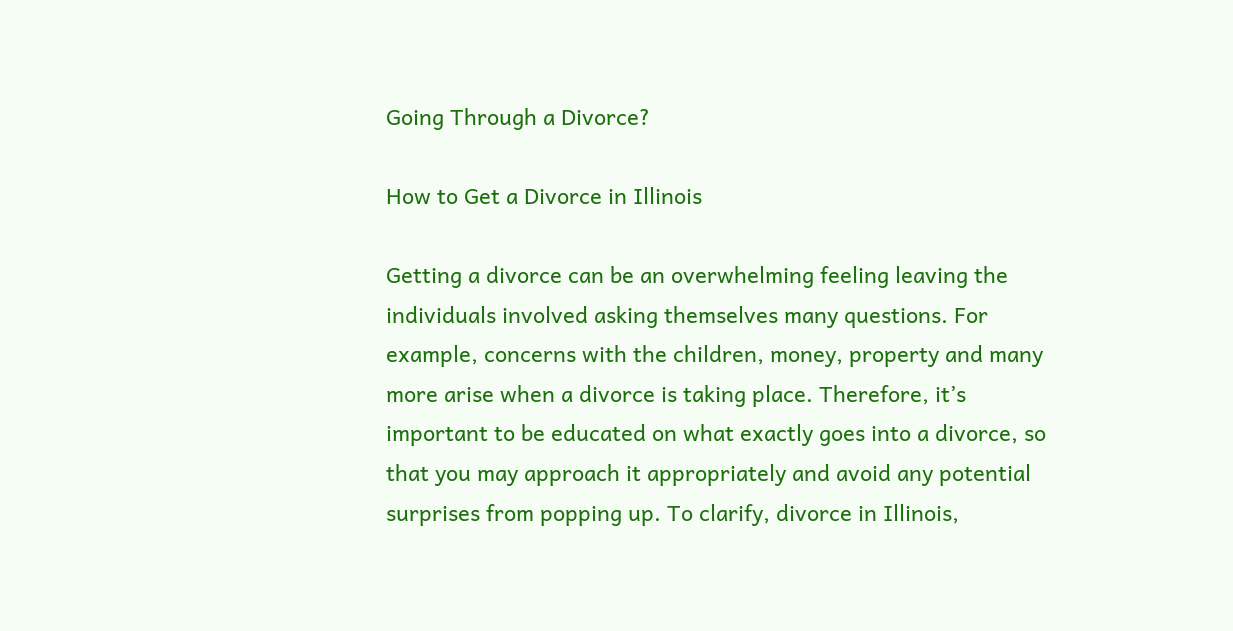Going Through a Divorce?

How to Get a Divorce in Illinois

Getting a divorce can be an overwhelming feeling leaving the individuals involved asking themselves many questions. For example, concerns with the children, money, property and many more arise when a divorce is taking place. Therefore, it’s important to be educated on what exactly goes into a divorce, so that you may approach it appropriately and avoid any potential surprises from popping up. To clarify, divorce in Illinois,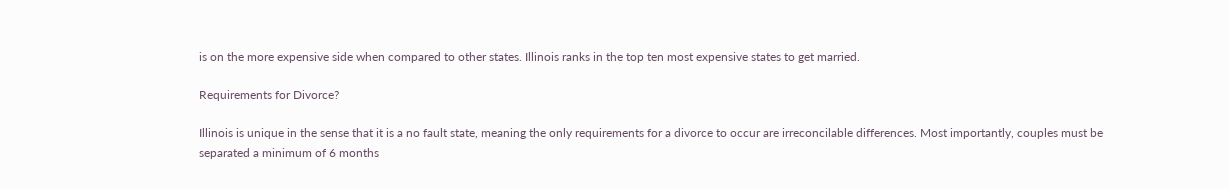is on the more expensive side when compared to other states. Illinois ranks in the top ten most expensive states to get married.

Requirements for Divorce?

Illinois is unique in the sense that it is a no fault state, meaning the only requirements for a divorce to occur are irreconcilable differences. Most importantly, couples must be separated a minimum of 6 months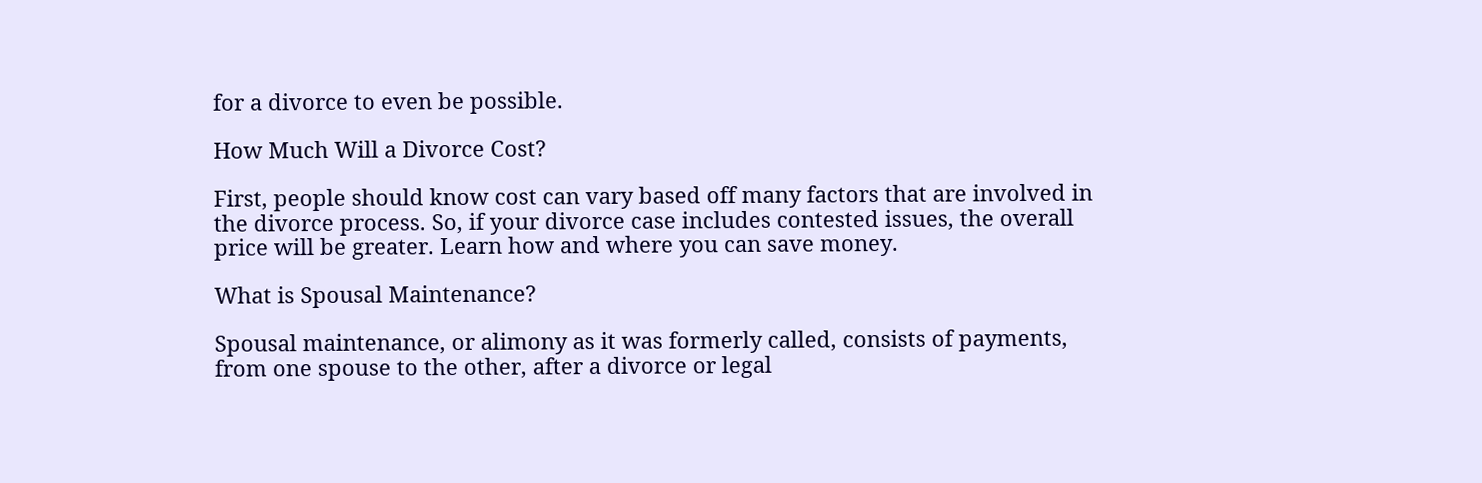for a divorce to even be possible.

How Much Will a Divorce Cost?

First, people should know cost can vary based off many factors that are involved in the divorce process. So, if your divorce case includes contested issues, the overall price will be greater. Learn how and where you can save money.

What is Spousal Maintenance?

Spousal maintenance, or alimony as it was formerly called, consists of payments, from one spouse to the other, after a divorce or legal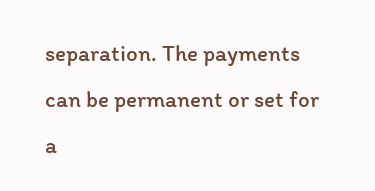separation. The payments can be permanent or set for a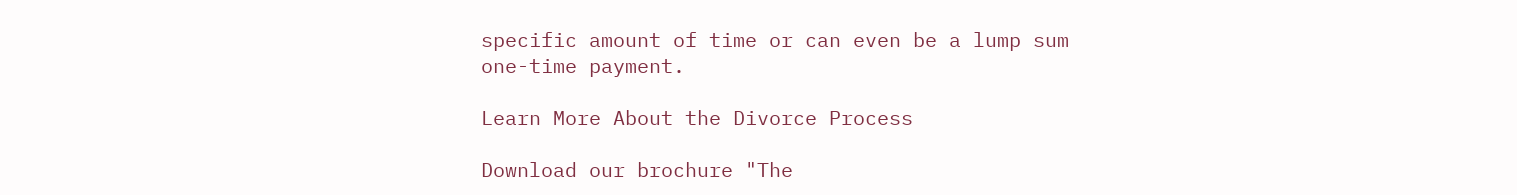specific amount of time or can even be a lump sum one-time payment.

Learn More About the Divorce Process

Download our brochure "The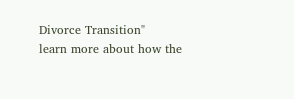Divorce Transition"
learn more about how the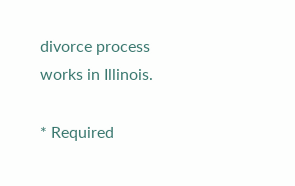divorce process works in Illinois.

* Required